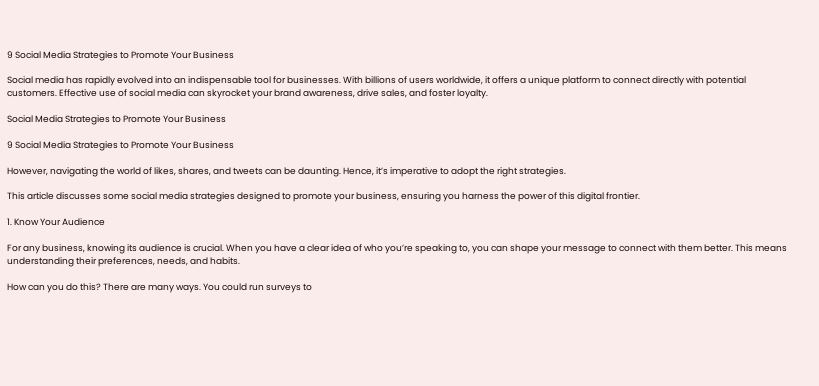9 Social Media Strategies to Promote Your Business

Social media has rapidly evolved into an indispensable tool for businesses. With billions of users worldwide, it offers a unique platform to connect directly with potential customers. Effective use of social media can skyrocket your brand awareness, drive sales, and foster loyalty.

Social Media Strategies to Promote Your Business

9 Social Media Strategies to Promote Your Business

However, navigating the world of likes, shares, and tweets can be daunting. Hence, it’s imperative to adopt the right strategies.

This article discusses some social media strategies designed to promote your business, ensuring you harness the power of this digital frontier.

1. Know Your Audience

For any business, knowing its audience is crucial. When you have a clear idea of who you’re speaking to, you can shape your message to connect with them better. This means understanding their preferences, needs, and habits.

How can you do this? There are many ways. You could run surveys to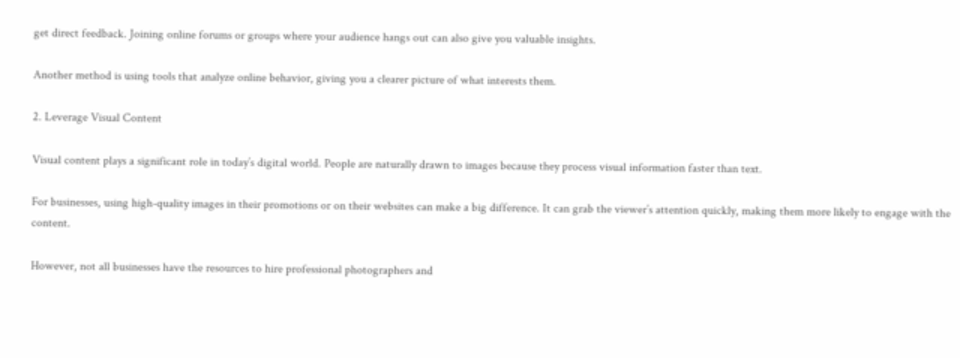get direct feedback. Joining online forums or groups where your audience hangs out can also give you valuable insights.

Another method is using tools that analyze online behavior, giving you a clearer picture of what interests them.

2. Leverage Visual Content

Visual content plays a significant role in today’s digital world. People are naturally drawn to images because they process visual information faster than text.

For businesses, using high-quality images in their promotions or on their websites can make a big difference. It can grab the viewer’s attention quickly, making them more likely to engage with the content.

However, not all businesses have the resources to hire professional photographers and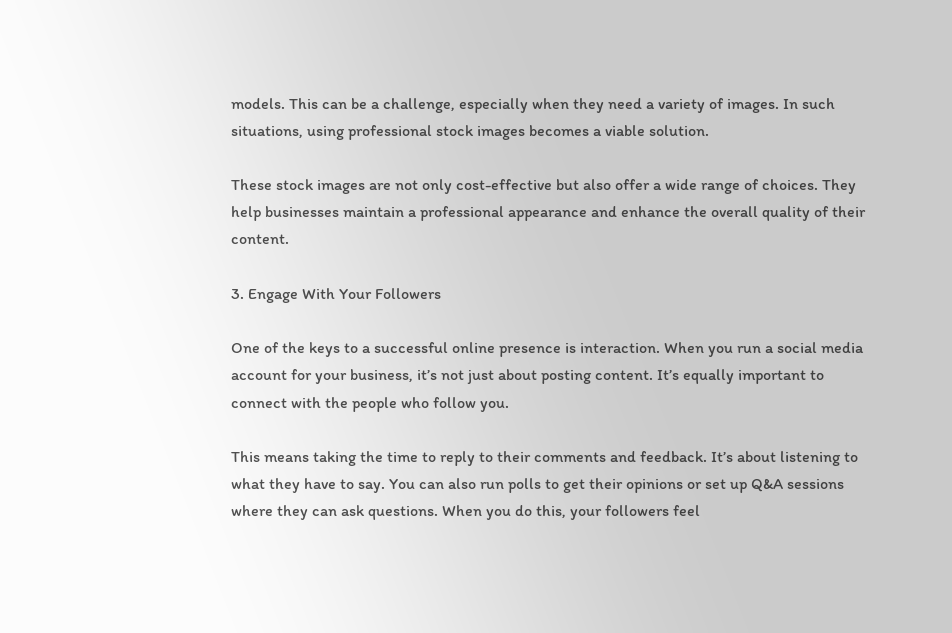models. This can be a challenge, especially when they need a variety of images. In such situations, using professional stock images becomes a viable solution.

These stock images are not only cost-effective but also offer a wide range of choices. They help businesses maintain a professional appearance and enhance the overall quality of their content.

3. Engage With Your Followers

One of the keys to a successful online presence is interaction. When you run a social media account for your business, it’s not just about posting content. It’s equally important to connect with the people who follow you.

This means taking the time to reply to their comments and feedback. It’s about listening to what they have to say. You can also run polls to get their opinions or set up Q&A sessions where they can ask questions. When you do this, your followers feel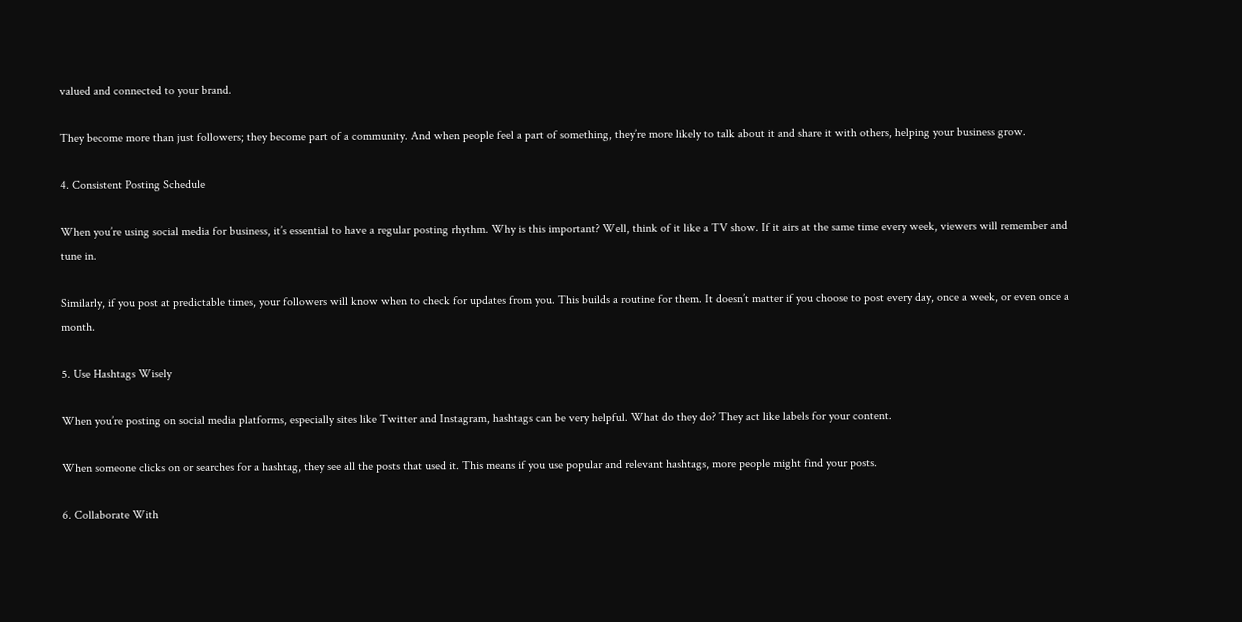valued and connected to your brand.

They become more than just followers; they become part of a community. And when people feel a part of something, they’re more likely to talk about it and share it with others, helping your business grow.

4. Consistent Posting Schedule

When you’re using social media for business, it’s essential to have a regular posting rhythm. Why is this important? Well, think of it like a TV show. If it airs at the same time every week, viewers will remember and tune in.

Similarly, if you post at predictable times, your followers will know when to check for updates from you. This builds a routine for them. It doesn’t matter if you choose to post every day, once a week, or even once a month.

5. Use Hashtags Wisely

When you’re posting on social media platforms, especially sites like Twitter and Instagram, hashtags can be very helpful. What do they do? They act like labels for your content.

When someone clicks on or searches for a hashtag, they see all the posts that used it. This means if you use popular and relevant hashtags, more people might find your posts.

6. Collaborate With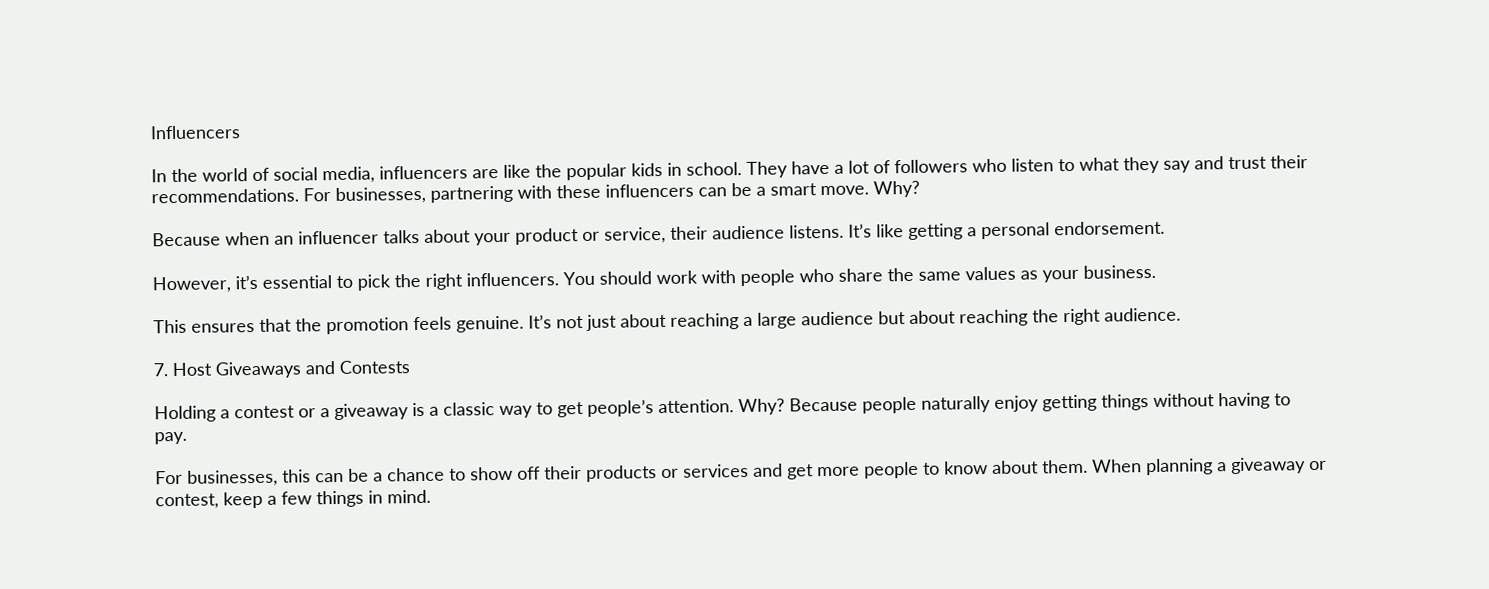Influencers

In the world of social media, influencers are like the popular kids in school. They have a lot of followers who listen to what they say and trust their recommendations. For businesses, partnering with these influencers can be a smart move. Why?

Because when an influencer talks about your product or service, their audience listens. It’s like getting a personal endorsement.

However, it’s essential to pick the right influencers. You should work with people who share the same values as your business.

This ensures that the promotion feels genuine. It’s not just about reaching a large audience but about reaching the right audience.

7. Host Giveaways and Contests

Holding a contest or a giveaway is a classic way to get people’s attention. Why? Because people naturally enjoy getting things without having to pay.

For businesses, this can be a chance to show off their products or services and get more people to know about them. When planning a giveaway or contest, keep a few things in mind.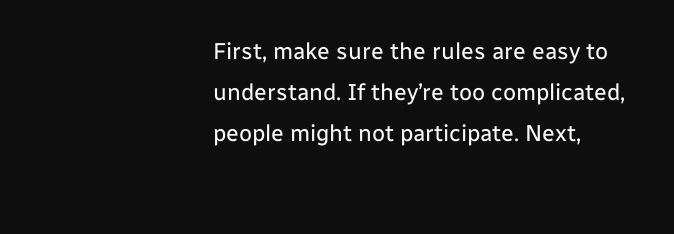First, make sure the rules are easy to understand. If they’re too complicated, people might not participate. Next,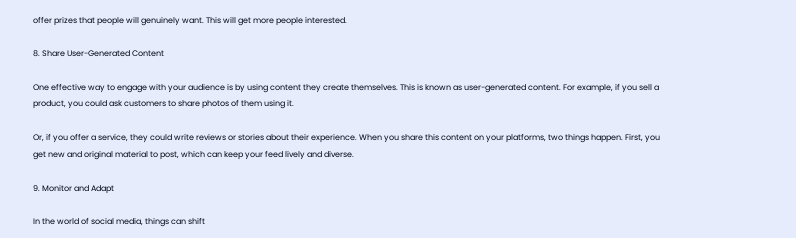offer prizes that people will genuinely want. This will get more people interested.

8. Share User-Generated Content

One effective way to engage with your audience is by using content they create themselves. This is known as user-generated content. For example, if you sell a product, you could ask customers to share photos of them using it.

Or, if you offer a service, they could write reviews or stories about their experience. When you share this content on your platforms, two things happen. First, you get new and original material to post, which can keep your feed lively and diverse.

9. Monitor and Adapt

In the world of social media, things can shift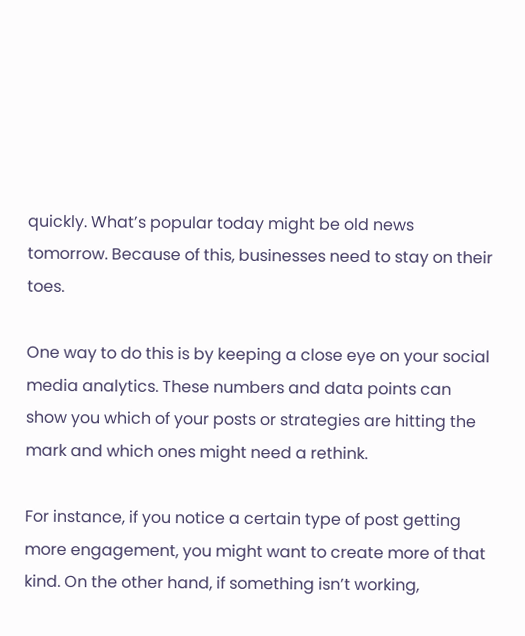quickly. What’s popular today might be old news tomorrow. Because of this, businesses need to stay on their toes.

One way to do this is by keeping a close eye on your social media analytics. These numbers and data points can show you which of your posts or strategies are hitting the mark and which ones might need a rethink.

For instance, if you notice a certain type of post getting more engagement, you might want to create more of that kind. On the other hand, if something isn’t working,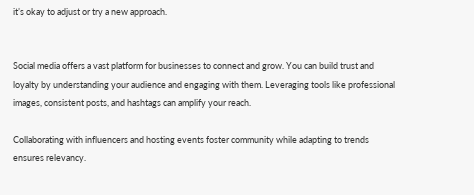it’s okay to adjust or try a new approach.


Social media offers a vast platform for businesses to connect and grow. You can build trust and loyalty by understanding your audience and engaging with them. Leveraging tools like professional images, consistent posts, and hashtags can amplify your reach.

Collaborating with influencers and hosting events foster community while adapting to trends ensures relevancy.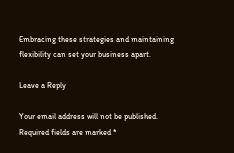Embracing these strategies and maintaining flexibility can set your business apart.

Leave a Reply

Your email address will not be published. Required fields are marked *